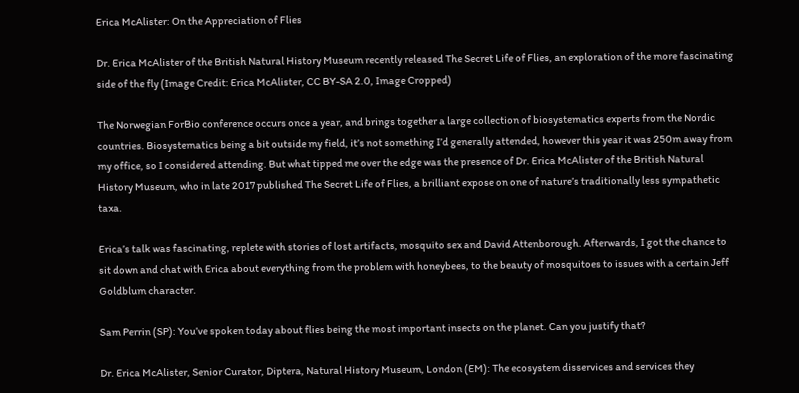Erica McAlister: On the Appreciation of Flies

Dr. Erica McAlister of the British Natural History Museum recently released The Secret Life of Flies, an exploration of the more fascinating side of the fly (Image Credit: Erica McAlister, CC BY-SA 2.0, Image Cropped)

The Norwegian ForBio conference occurs once a year, and brings together a large collection of biosystematics experts from the Nordic countries. Biosystematics being a bit outside my field, it’s not something I’d generally attended, however this year it was 250m away from my office, so I considered attending. But what tipped me over the edge was the presence of Dr. Erica McAlister of the British Natural History Museum, who in late 2017 published The Secret Life of Flies, a brilliant expose on one of nature’s traditionally less sympathetic taxa.

Erica’s talk was fascinating, replete with stories of lost artifacts, mosquito sex and David Attenborough. Afterwards, I got the chance to sit down and chat with Erica about everything from the problem with honeybees, to the beauty of mosquitoes to issues with a certain Jeff Goldblum character.

Sam Perrin (SP): You’ve spoken today about flies being the most important insects on the planet. Can you justify that?

Dr. Erica McAlister, Senior Curator, Diptera, Natural History Museum, London (EM): The ecosystem disservices and services they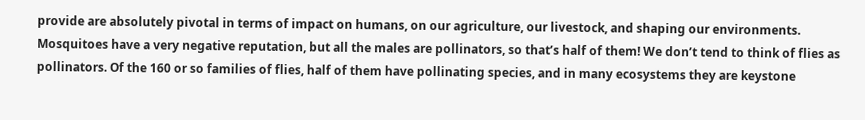provide are absolutely pivotal in terms of impact on humans, on our agriculture, our livestock, and shaping our environments. Mosquitoes have a very negative reputation, but all the males are pollinators, so that’s half of them! We don’t tend to think of flies as pollinators. Of the 160 or so families of flies, half of them have pollinating species, and in many ecosystems they are keystone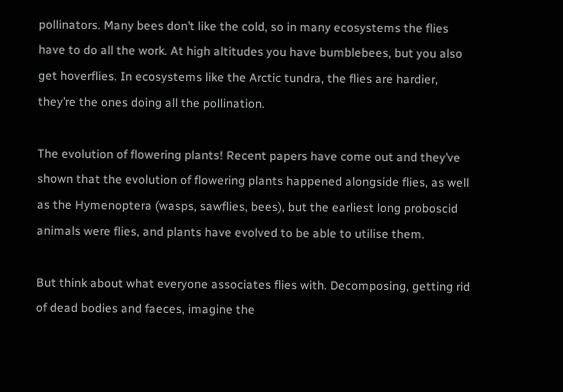pollinators. Many bees don’t like the cold, so in many ecosystems the flies have to do all the work. At high altitudes you have bumblebees, but you also get hoverflies. In ecosystems like the Arctic tundra, the flies are hardier, they’re the ones doing all the pollination.

The evolution of flowering plants! Recent papers have come out and they’ve shown that the evolution of flowering plants happened alongside flies, as well as the Hymenoptera (wasps, sawflies, bees), but the earliest long proboscid animals were flies, and plants have evolved to be able to utilise them.

But think about what everyone associates flies with. Decomposing, getting rid of dead bodies and faeces, imagine the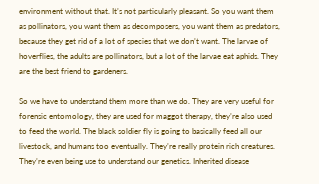environment without that. It’s not particularly pleasant. So you want them as pollinators, you want them as decomposers, you want them as predators, because they get rid of a lot of species that we don’t want. The larvae of hoverflies, the adults are pollinators, but a lot of the larvae eat aphids. They are the best friend to gardeners.

So we have to understand them more than we do. They are very useful for forensic entomology, they are used for maggot therapy, they’re also used to feed the world. The black soldier fly is going to basically feed all our livestock, and humans too eventually. They’re really protein rich creatures. They’re even being use to understand our genetics. Inherited disease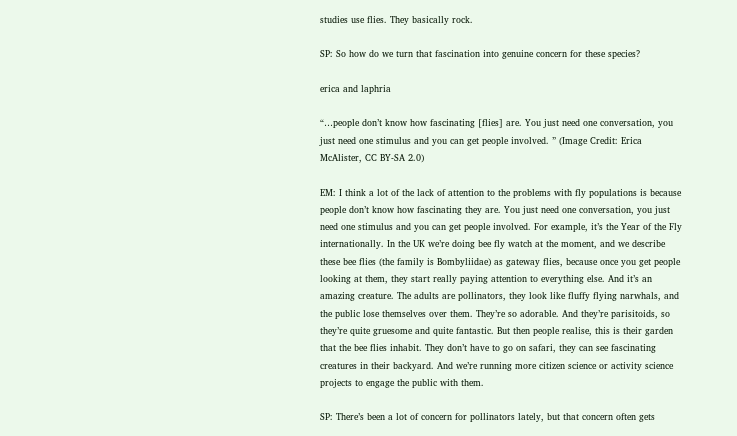studies use flies. They basically rock.

SP: So how do we turn that fascination into genuine concern for these species?

erica and laphria

“…people don’t know how fascinating [flies] are. You just need one conversation, you just need one stimulus and you can get people involved. ” (Image Credit: Erica McAlister, CC BY-SA 2.0)

EM: I think a lot of the lack of attention to the problems with fly populations is because people don’t know how fascinating they are. You just need one conversation, you just need one stimulus and you can get people involved. For example, it’s the Year of the Fly internationally. In the UK we’re doing bee fly watch at the moment, and we describe these bee flies (the family is Bombyliidae) as gateway flies, because once you get people looking at them, they start really paying attention to everything else. And it’s an amazing creature. The adults are pollinators, they look like fluffy flying narwhals, and the public lose themselves over them. They’re so adorable. And they’re parisitoids, so they’re quite gruesome and quite fantastic. But then people realise, this is their garden that the bee flies inhabit. They don’t have to go on safari, they can see fascinating creatures in their backyard. And we’re running more citizen science or activity science projects to engage the public with them.

SP: There’s been a lot of concern for pollinators lately, but that concern often gets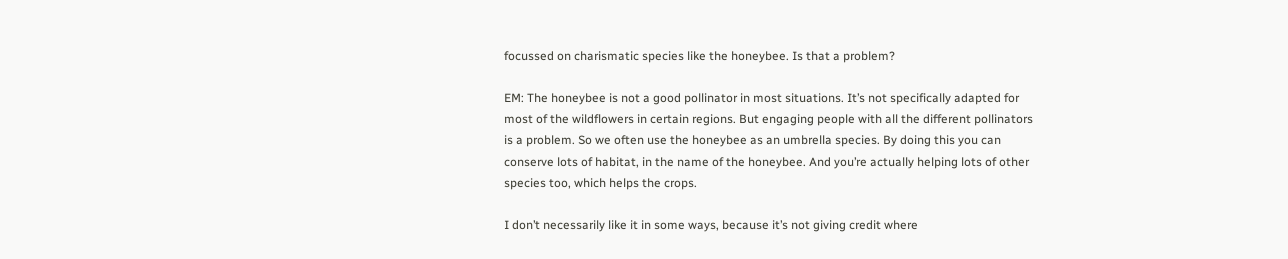focussed on charismatic species like the honeybee. Is that a problem?

EM: The honeybee is not a good pollinator in most situations. It’s not specifically adapted for most of the wildflowers in certain regions. But engaging people with all the different pollinators is a problem. So we often use the honeybee as an umbrella species. By doing this you can conserve lots of habitat, in the name of the honeybee. And you’re actually helping lots of other species too, which helps the crops.

I don’t necessarily like it in some ways, because it’s not giving credit where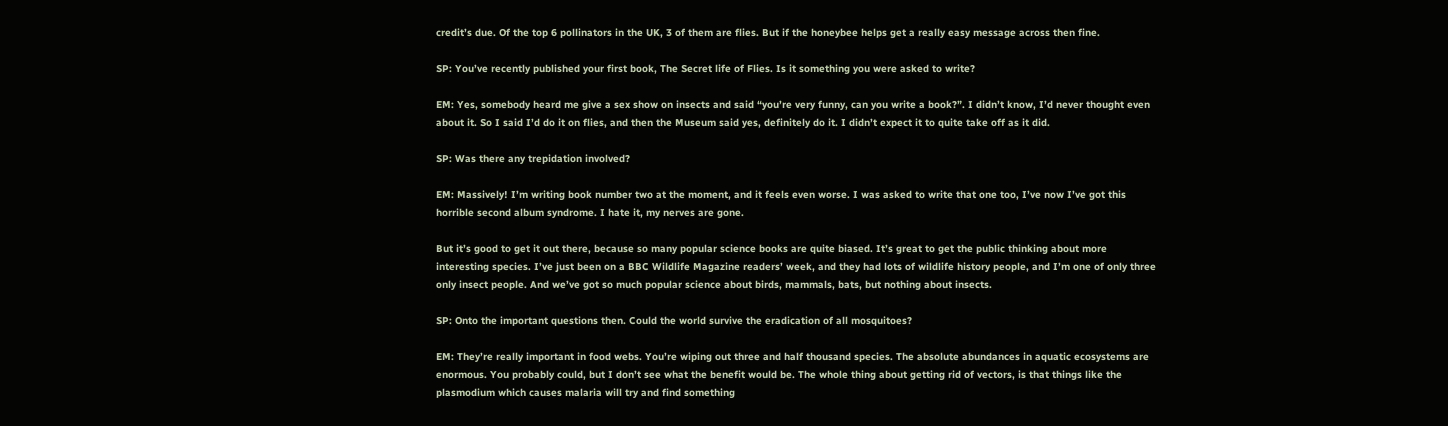credit’s due. Of the top 6 pollinators in the UK, 3 of them are flies. But if the honeybee helps get a really easy message across then fine.

SP: You’ve recently published your first book, The Secret life of Flies. Is it something you were asked to write?

EM: Yes, somebody heard me give a sex show on insects and said “you’re very funny, can you write a book?”. I didn’t know, I’d never thought even about it. So I said I’d do it on flies, and then the Museum said yes, definitely do it. I didn’t expect it to quite take off as it did.

SP: Was there any trepidation involved?

EM: Massively! I’m writing book number two at the moment, and it feels even worse. I was asked to write that one too, I’ve now I’ve got this horrible second album syndrome. I hate it, my nerves are gone.

But it’s good to get it out there, because so many popular science books are quite biased. It’s great to get the public thinking about more interesting species. I’ve just been on a BBC Wildlife Magazine readers’ week, and they had lots of wildlife history people, and I’m one of only three only insect people. And we’ve got so much popular science about birds, mammals, bats, but nothing about insects.

SP: Onto the important questions then. Could the world survive the eradication of all mosquitoes?

EM: They’re really important in food webs. You’re wiping out three and half thousand species. The absolute abundances in aquatic ecosystems are enormous. You probably could, but I don’t see what the benefit would be. The whole thing about getting rid of vectors, is that things like the plasmodium which causes malaria will try and find something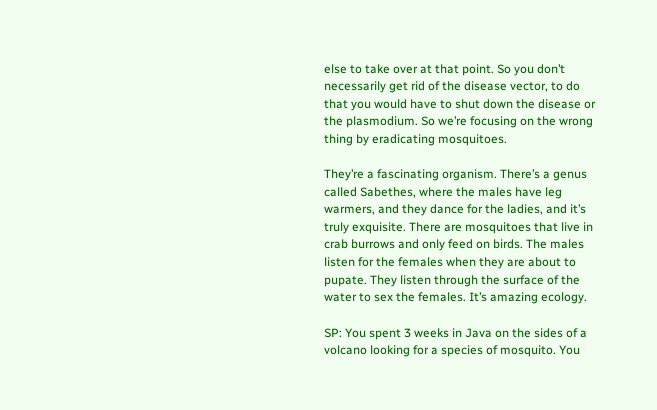else to take over at that point. So you don’t necessarily get rid of the disease vector, to do that you would have to shut down the disease or the plasmodium. So we’re focusing on the wrong thing by eradicating mosquitoes.

They’re a fascinating organism. There’s a genus called Sabethes, where the males have leg warmers, and they dance for the ladies, and it’s truly exquisite. There are mosquitoes that live in crab burrows and only feed on birds. The males listen for the females when they are about to pupate. They listen through the surface of the water to sex the females. It’s amazing ecology.

SP: You spent 3 weeks in Java on the sides of a volcano looking for a species of mosquito. You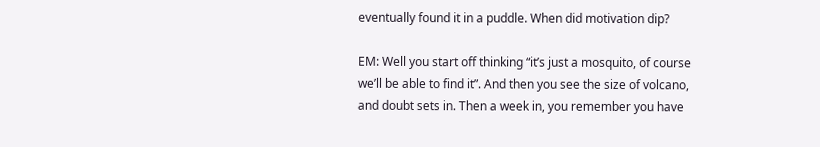eventually found it in a puddle. When did motivation dip?

EM: Well you start off thinking “it’s just a mosquito, of course we’ll be able to find it”. And then you see the size of volcano, and doubt sets in. Then a week in, you remember you have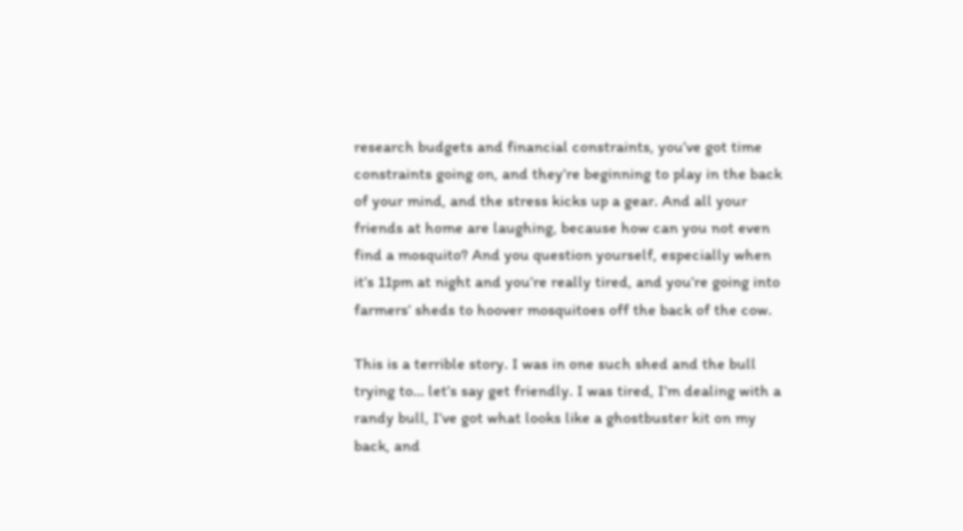research budgets and financial constraints, you’ve got time constraints going on, and they’re beginning to play in the back of your mind, and the stress kicks up a gear. And all your friends at home are laughing, because how can you not even find a mosquito? And you question yourself, especially when it’s 11pm at night and you’re really tired, and you’re going into farmers’ sheds to hoover mosquitoes off the back of the cow.

This is a terrible story. I was in one such shed and the bull trying to… let’s say get friendly. I was tired, I’m dealing with a randy bull, I’ve got what looks like a ghostbuster kit on my back, and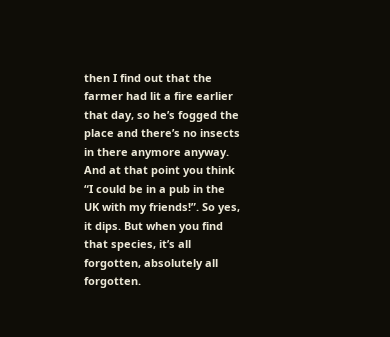then I find out that the farmer had lit a fire earlier that day, so he’s fogged the place and there’s no insects in there anymore anyway. And at that point you think “I could be in a pub in the UK with my friends!”. So yes, it dips. But when you find that species, it’s all forgotten, absolutely all forgotten.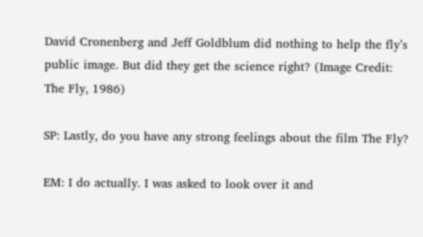David Cronenberg and Jeff Goldblum did nothing to help the fly’s public image. But did they get the science right? (Image Credit: The Fly, 1986)

SP: Lastly, do you have any strong feelings about the film The Fly?

EM: I do actually. I was asked to look over it and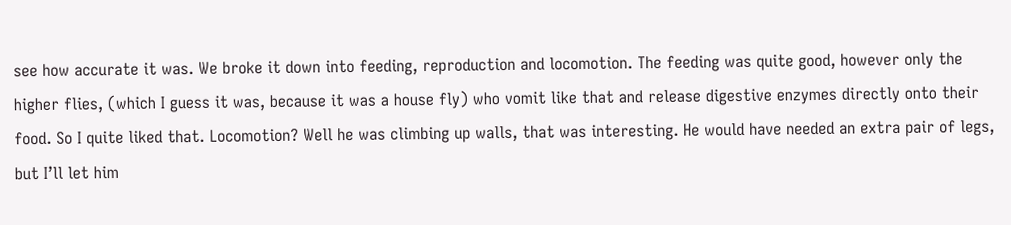see how accurate it was. We broke it down into feeding, reproduction and locomotion. The feeding was quite good, however only the higher flies, (which I guess it was, because it was a house fly) who vomit like that and release digestive enzymes directly onto their food. So I quite liked that. Locomotion? Well he was climbing up walls, that was interesting. He would have needed an extra pair of legs, but I’ll let him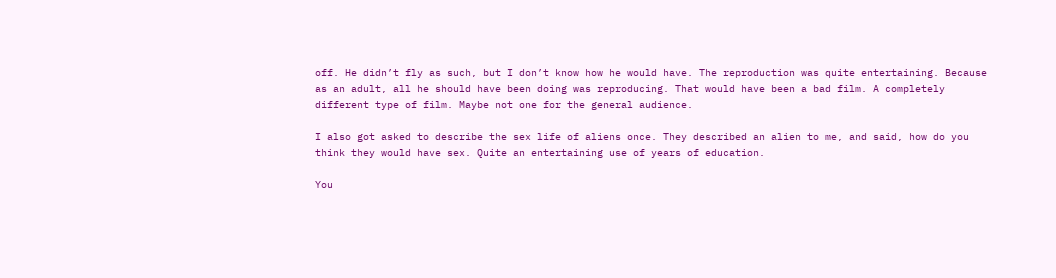off. He didn’t fly as such, but I don’t know how he would have. The reproduction was quite entertaining. Because as an adult, all he should have been doing was reproducing. That would have been a bad film. A completely different type of film. Maybe not one for the general audience.

I also got asked to describe the sex life of aliens once. They described an alien to me, and said, how do you think they would have sex. Quite an entertaining use of years of education.

You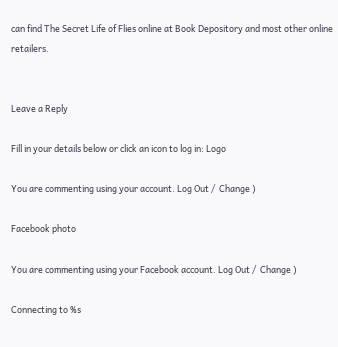can find The Secret Life of Flies online at Book Depository and most other online retailers.


Leave a Reply

Fill in your details below or click an icon to log in: Logo

You are commenting using your account. Log Out /  Change )

Facebook photo

You are commenting using your Facebook account. Log Out /  Change )

Connecting to %s